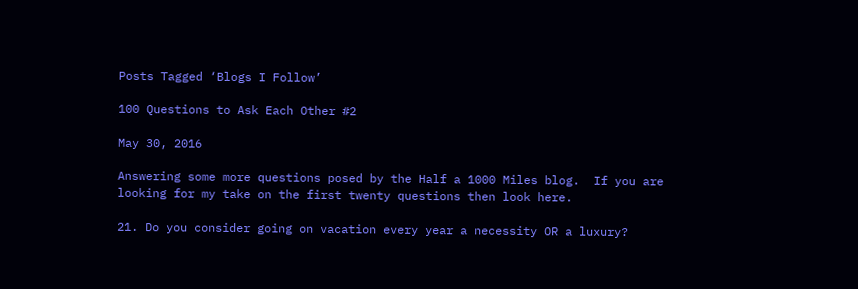Posts Tagged ‘Blogs I Follow’

100 Questions to Ask Each Other #2

May 30, 2016

Answering some more questions posed by the Half a 1000 Miles blog.  If you are looking for my take on the first twenty questions then look here.

21. Do you consider going on vacation every year a necessity OR a luxury?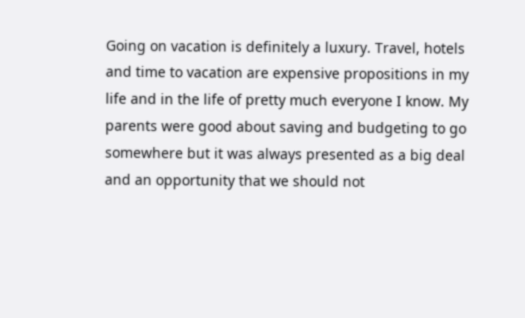Going on vacation is definitely a luxury. Travel, hotels and time to vacation are expensive propositions in my life and in the life of pretty much everyone I know. My parents were good about saving and budgeting to go somewhere but it was always presented as a big deal and an opportunity that we should not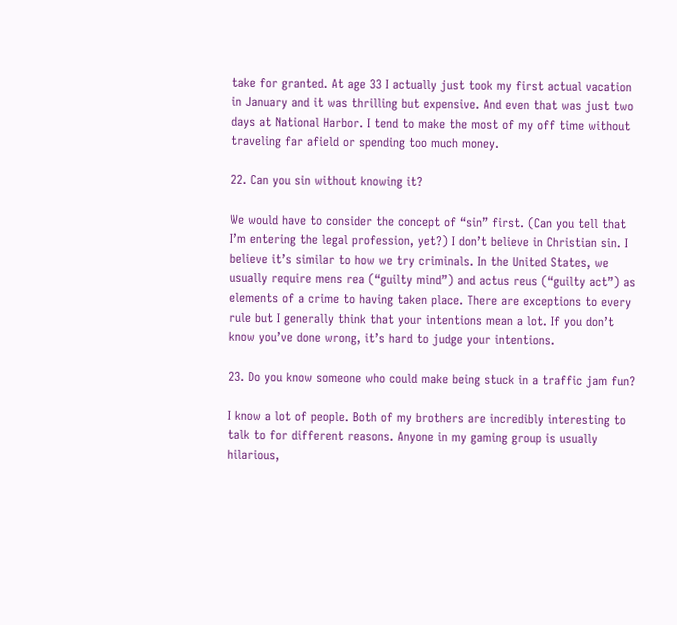take for granted. At age 33 I actually just took my first actual vacation in January and it was thrilling but expensive. And even that was just two days at National Harbor. I tend to make the most of my off time without traveling far afield or spending too much money.

22. Can you sin without knowing it?

We would have to consider the concept of “sin” first. (Can you tell that I’m entering the legal profession, yet?) I don’t believe in Christian sin. I believe it’s similar to how we try criminals. In the United States, we usually require mens rea (“guilty mind”) and actus reus (“guilty act”) as elements of a crime to having taken place. There are exceptions to every rule but I generally think that your intentions mean a lot. If you don’t know you’ve done wrong, it’s hard to judge your intentions.

23. Do you know someone who could make being stuck in a traffic jam fun?

I know a lot of people. Both of my brothers are incredibly interesting to talk to for different reasons. Anyone in my gaming group is usually hilarious,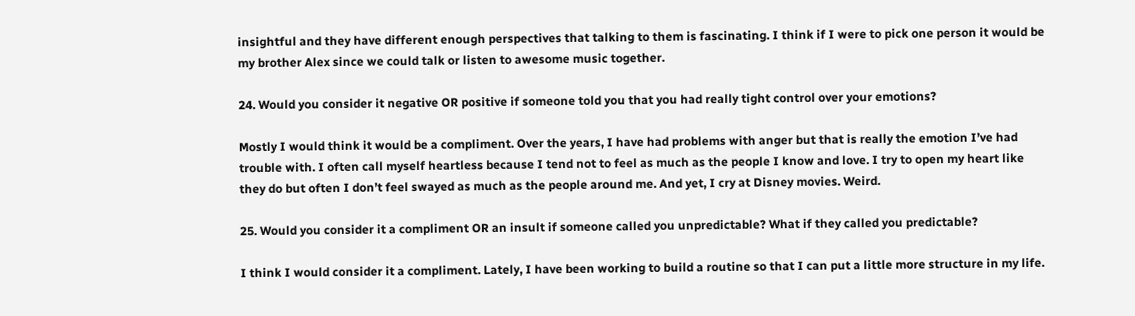insightful and they have different enough perspectives that talking to them is fascinating. I think if I were to pick one person it would be my brother Alex since we could talk or listen to awesome music together.

24. Would you consider it negative OR positive if someone told you that you had really tight control over your emotions?

Mostly I would think it would be a compliment. Over the years, I have had problems with anger but that is really the emotion I’ve had trouble with. I often call myself heartless because I tend not to feel as much as the people I know and love. I try to open my heart like they do but often I don’t feel swayed as much as the people around me. And yet, I cry at Disney movies. Weird.

25. Would you consider it a compliment OR an insult if someone called you unpredictable? What if they called you predictable?

I think I would consider it a compliment. Lately, I have been working to build a routine so that I can put a little more structure in my life.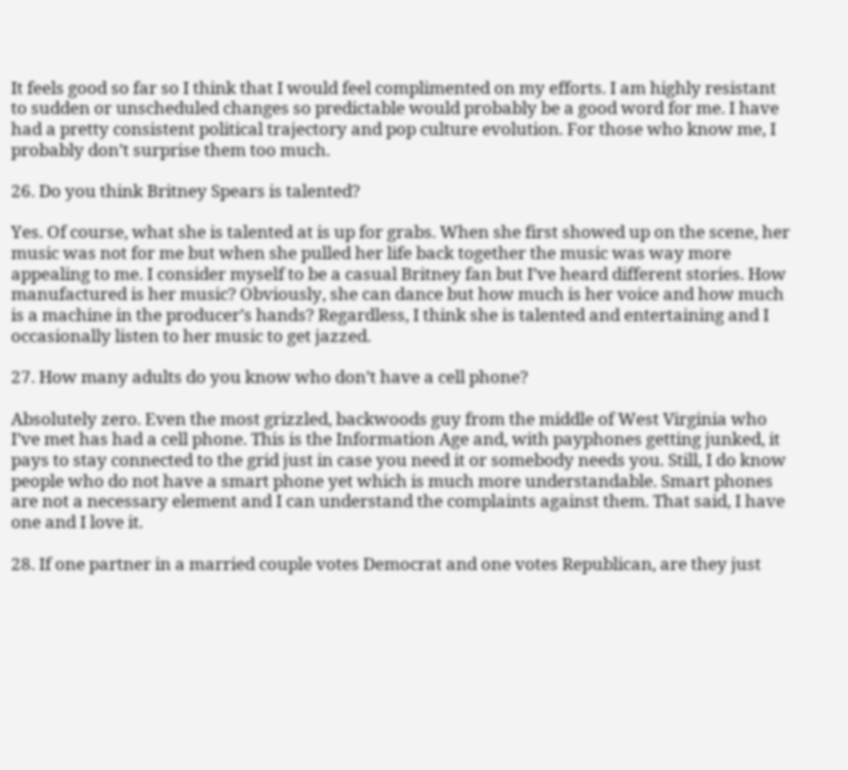It feels good so far so I think that I would feel complimented on my efforts. I am highly resistant to sudden or unscheduled changes so predictable would probably be a good word for me. I have had a pretty consistent political trajectory and pop culture evolution. For those who know me, I probably don’t surprise them too much.

26. Do you think Britney Spears is talented?

Yes. Of course, what she is talented at is up for grabs. When she first showed up on the scene, her music was not for me but when she pulled her life back together the music was way more appealing to me. I consider myself to be a casual Britney fan but I’ve heard different stories. How manufactured is her music? Obviously, she can dance but how much is her voice and how much is a machine in the producer’s hands? Regardless, I think she is talented and entertaining and I occasionally listen to her music to get jazzed.

27. How many adults do you know who don’t have a cell phone?

Absolutely zero. Even the most grizzled, backwoods guy from the middle of West Virginia who I’ve met has had a cell phone. This is the Information Age and, with payphones getting junked, it pays to stay connected to the grid just in case you need it or somebody needs you. Still, I do know people who do not have a smart phone yet which is much more understandable. Smart phones are not a necessary element and I can understand the complaints against them. That said, I have one and I love it.

28. If one partner in a married couple votes Democrat and one votes Republican, are they just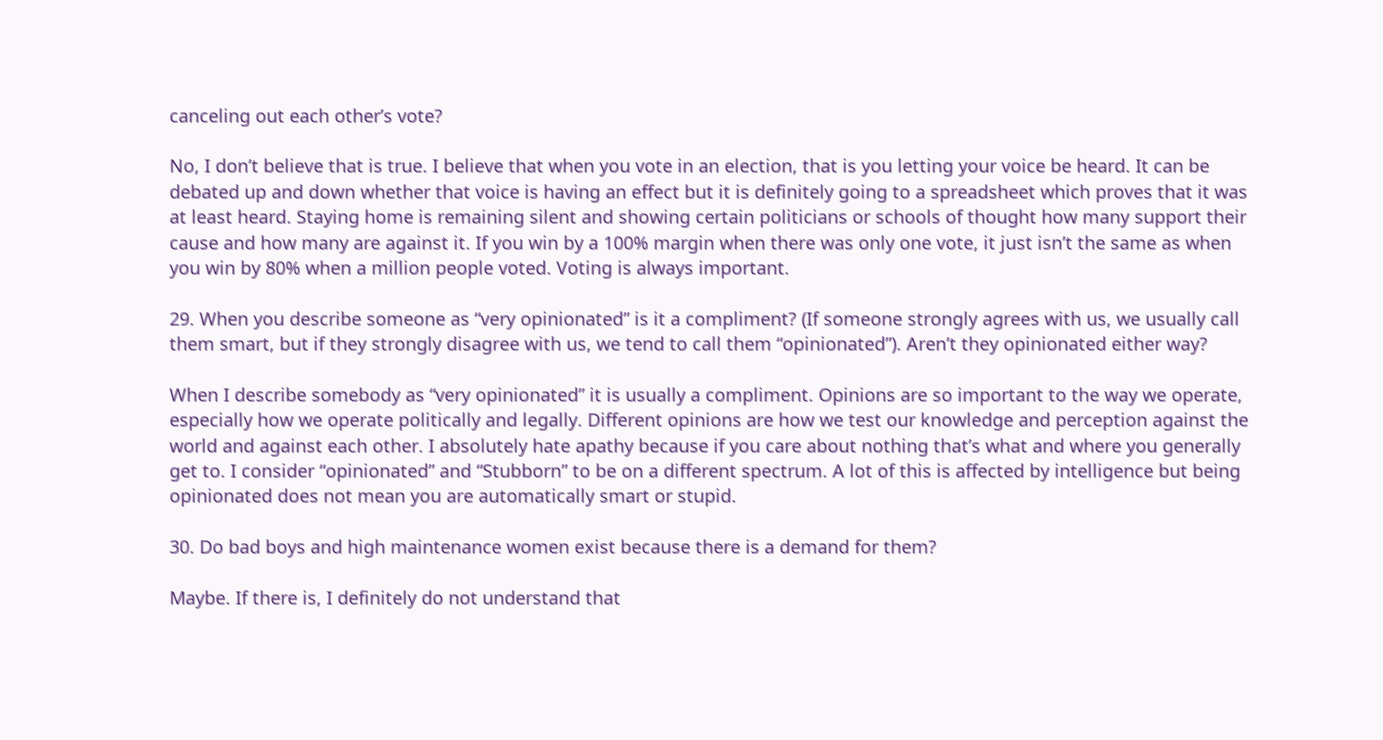canceling out each other’s vote?

No, I don’t believe that is true. I believe that when you vote in an election, that is you letting your voice be heard. It can be debated up and down whether that voice is having an effect but it is definitely going to a spreadsheet which proves that it was at least heard. Staying home is remaining silent and showing certain politicians or schools of thought how many support their cause and how many are against it. If you win by a 100% margin when there was only one vote, it just isn’t the same as when you win by 80% when a million people voted. Voting is always important.

29. When you describe someone as “very opinionated” is it a compliment? (If someone strongly agrees with us, we usually call them smart, but if they strongly disagree with us, we tend to call them “opinionated”). Aren’t they opinionated either way?

When I describe somebody as “very opinionated” it is usually a compliment. Opinions are so important to the way we operate, especially how we operate politically and legally. Different opinions are how we test our knowledge and perception against the world and against each other. I absolutely hate apathy because if you care about nothing that’s what and where you generally get to. I consider “opinionated” and “Stubborn” to be on a different spectrum. A lot of this is affected by intelligence but being opinionated does not mean you are automatically smart or stupid.

30. Do bad boys and high maintenance women exist because there is a demand for them?

Maybe. If there is, I definitely do not understand that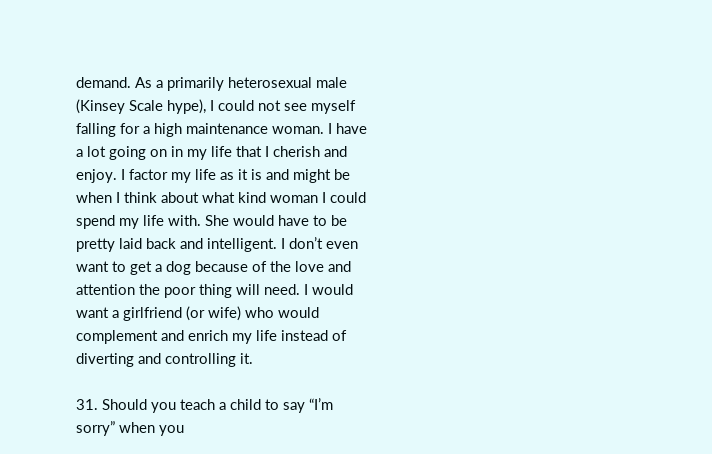demand. As a primarily heterosexual male (Kinsey Scale hype), I could not see myself falling for a high maintenance woman. I have a lot going on in my life that I cherish and enjoy. I factor my life as it is and might be when I think about what kind woman I could spend my life with. She would have to be pretty laid back and intelligent. I don’t even want to get a dog because of the love and attention the poor thing will need. I would want a girlfriend (or wife) who would complement and enrich my life instead of diverting and controlling it.

31. Should you teach a child to say “I’m sorry” when you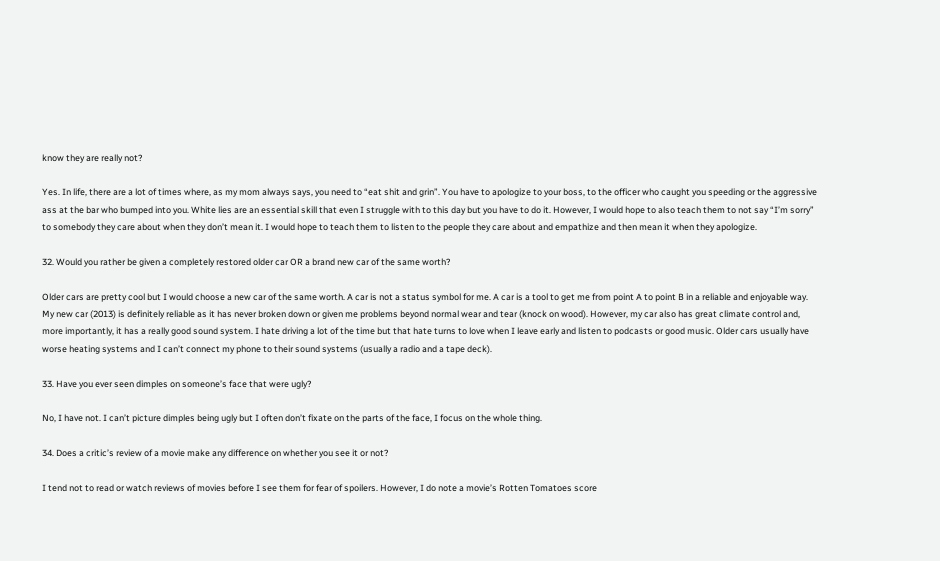know they are really not?

Yes. In life, there are a lot of times where, as my mom always says, you need to “eat shit and grin”. You have to apologize to your boss, to the officer who caught you speeding or the aggressive ass at the bar who bumped into you. White lies are an essential skill that even I struggle with to this day but you have to do it. However, I would hope to also teach them to not say “I’m sorry” to somebody they care about when they don’t mean it. I would hope to teach them to listen to the people they care about and empathize and then mean it when they apologize.

32. Would you rather be given a completely restored older car OR a brand new car of the same worth?

Older cars are pretty cool but I would choose a new car of the same worth. A car is not a status symbol for me. A car is a tool to get me from point A to point B in a reliable and enjoyable way. My new car (2013) is definitely reliable as it has never broken down or given me problems beyond normal wear and tear (knock on wood). However, my car also has great climate control and, more importantly, it has a really good sound system. I hate driving a lot of the time but that hate turns to love when I leave early and listen to podcasts or good music. Older cars usually have worse heating systems and I can’t connect my phone to their sound systems (usually a radio and a tape deck).

33. Have you ever seen dimples on someone’s face that were ugly?

No, I have not. I can’t picture dimples being ugly but I often don’t fixate on the parts of the face, I focus on the whole thing.

34. Does a critic’s review of a movie make any difference on whether you see it or not?

I tend not to read or watch reviews of movies before I see them for fear of spoilers. However, I do note a movie’s Rotten Tomatoes score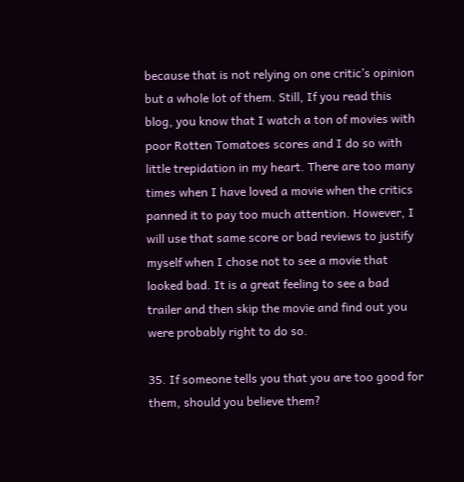because that is not relying on one critic’s opinion but a whole lot of them. Still, If you read this blog, you know that I watch a ton of movies with poor Rotten Tomatoes scores and I do so with little trepidation in my heart. There are too many times when I have loved a movie when the critics panned it to pay too much attention. However, I will use that same score or bad reviews to justify myself when I chose not to see a movie that looked bad. It is a great feeling to see a bad trailer and then skip the movie and find out you were probably right to do so.

35. If someone tells you that you are too good for them, should you believe them?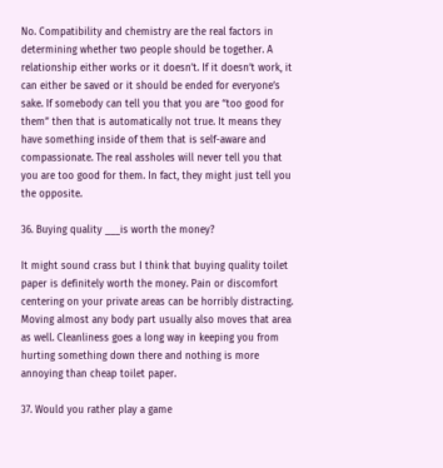No. Compatibility and chemistry are the real factors in determining whether two people should be together. A relationship either works or it doesn’t. If it doesn’t work, it can either be saved or it should be ended for everyone’s sake. If somebody can tell you that you are “too good for them” then that is automatically not true. It means they have something inside of them that is self-aware and compassionate. The real assholes will never tell you that you are too good for them. In fact, they might just tell you the opposite.

36. Buying quality ___is worth the money?

It might sound crass but I think that buying quality toilet paper is definitely worth the money. Pain or discomfort centering on your private areas can be horribly distracting. Moving almost any body part usually also moves that area as well. Cleanliness goes a long way in keeping you from hurting something down there and nothing is more annoying than cheap toilet paper.

37. Would you rather play a game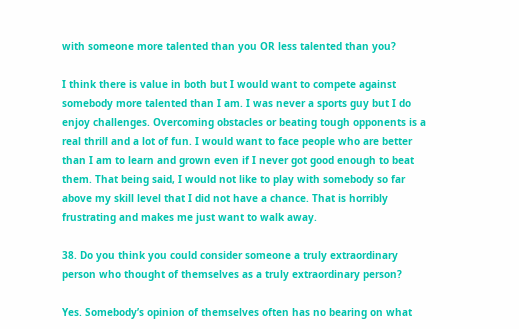with someone more talented than you OR less talented than you?

I think there is value in both but I would want to compete against somebody more talented than I am. I was never a sports guy but I do enjoy challenges. Overcoming obstacles or beating tough opponents is a real thrill and a lot of fun. I would want to face people who are better than I am to learn and grown even if I never got good enough to beat them. That being said, I would not like to play with somebody so far above my skill level that I did not have a chance. That is horribly frustrating and makes me just want to walk away.

38. Do you think you could consider someone a truly extraordinary person who thought of themselves as a truly extraordinary person?

Yes. Somebody’s opinion of themselves often has no bearing on what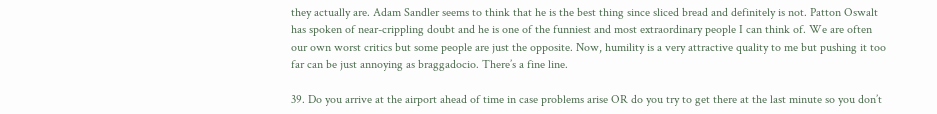they actually are. Adam Sandler seems to think that he is the best thing since sliced bread and definitely is not. Patton Oswalt has spoken of near-crippling doubt and he is one of the funniest and most extraordinary people I can think of. We are often our own worst critics but some people are just the opposite. Now, humility is a very attractive quality to me but pushing it too far can be just annoying as braggadocio. There’s a fine line.

39. Do you arrive at the airport ahead of time in case problems arise OR do you try to get there at the last minute so you don’t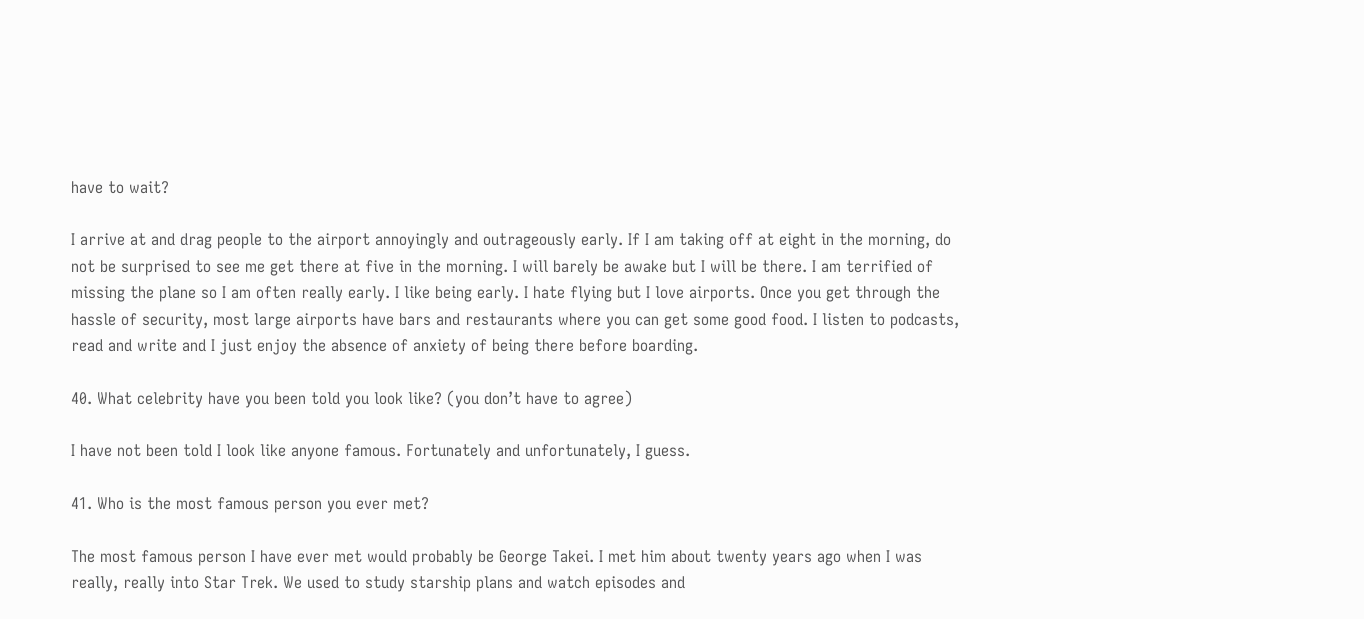have to wait?

I arrive at and drag people to the airport annoyingly and outrageously early. If I am taking off at eight in the morning, do not be surprised to see me get there at five in the morning. I will barely be awake but I will be there. I am terrified of missing the plane so I am often really early. I like being early. I hate flying but I love airports. Once you get through the hassle of security, most large airports have bars and restaurants where you can get some good food. I listen to podcasts, read and write and I just enjoy the absence of anxiety of being there before boarding.

40. What celebrity have you been told you look like? (you don’t have to agree)

I have not been told I look like anyone famous. Fortunately and unfortunately, I guess.

41. Who is the most famous person you ever met?

The most famous person I have ever met would probably be George Takei. I met him about twenty years ago when I was really, really into Star Trek. We used to study starship plans and watch episodes and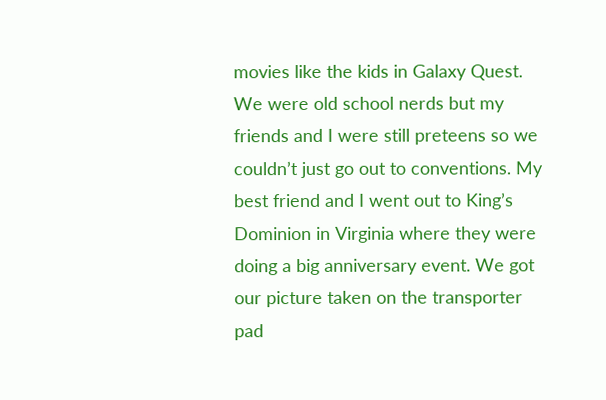movies like the kids in Galaxy Quest. We were old school nerds but my friends and I were still preteens so we couldn’t just go out to conventions. My best friend and I went out to King’s Dominion in Virginia where they were doing a big anniversary event. We got our picture taken on the transporter pad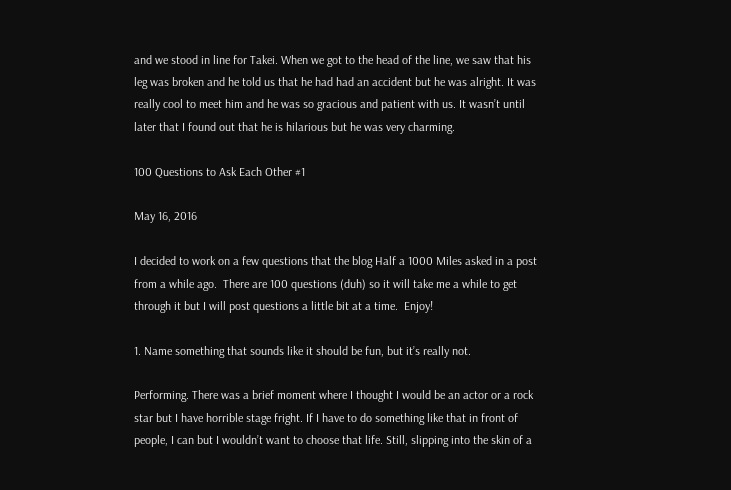and we stood in line for Takei. When we got to the head of the line, we saw that his leg was broken and he told us that he had had an accident but he was alright. It was really cool to meet him and he was so gracious and patient with us. It wasn’t until later that I found out that he is hilarious but he was very charming.

100 Questions to Ask Each Other #1

May 16, 2016

I decided to work on a few questions that the blog Half a 1000 Miles asked in a post from a while ago.  There are 100 questions (duh) so it will take me a while to get through it but I will post questions a little bit at a time.  Enjoy!

1. Name something that sounds like it should be fun, but it’s really not.

Performing. There was a brief moment where I thought I would be an actor or a rock star but I have horrible stage fright. If I have to do something like that in front of people, I can but I wouldn’t want to choose that life. Still, slipping into the skin of a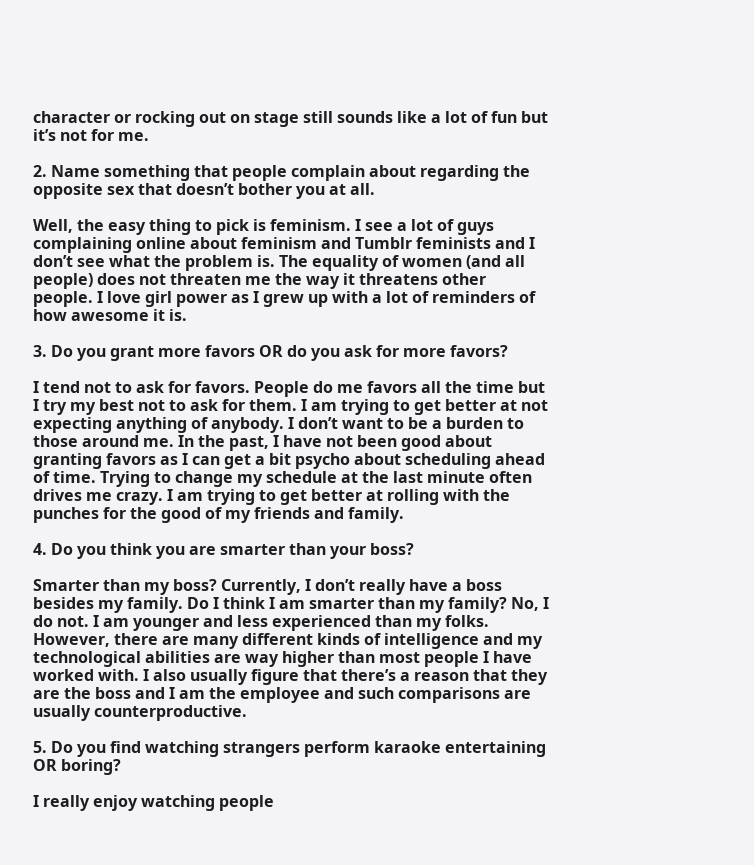character or rocking out on stage still sounds like a lot of fun but it’s not for me.

2. Name something that people complain about regarding the opposite sex that doesn’t bother you at all.

Well, the easy thing to pick is feminism. I see a lot of guys complaining online about feminism and Tumblr feminists and I don’t see what the problem is. The equality of women (and all people) does not threaten me the way it threatens other people. I love girl power as I grew up with a lot of reminders of how awesome it is.

3. Do you grant more favors OR do you ask for more favors?

I tend not to ask for favors. People do me favors all the time but I try my best not to ask for them. I am trying to get better at not expecting anything of anybody. I don’t want to be a burden to those around me. In the past, I have not been good about granting favors as I can get a bit psycho about scheduling ahead of time. Trying to change my schedule at the last minute often drives me crazy. I am trying to get better at rolling with the punches for the good of my friends and family.

4. Do you think you are smarter than your boss?

Smarter than my boss? Currently, I don’t really have a boss besides my family. Do I think I am smarter than my family? No, I do not. I am younger and less experienced than my folks. However, there are many different kinds of intelligence and my technological abilities are way higher than most people I have worked with. I also usually figure that there’s a reason that they are the boss and I am the employee and such comparisons are usually counterproductive.

5. Do you find watching strangers perform karaoke entertaining OR boring?

I really enjoy watching people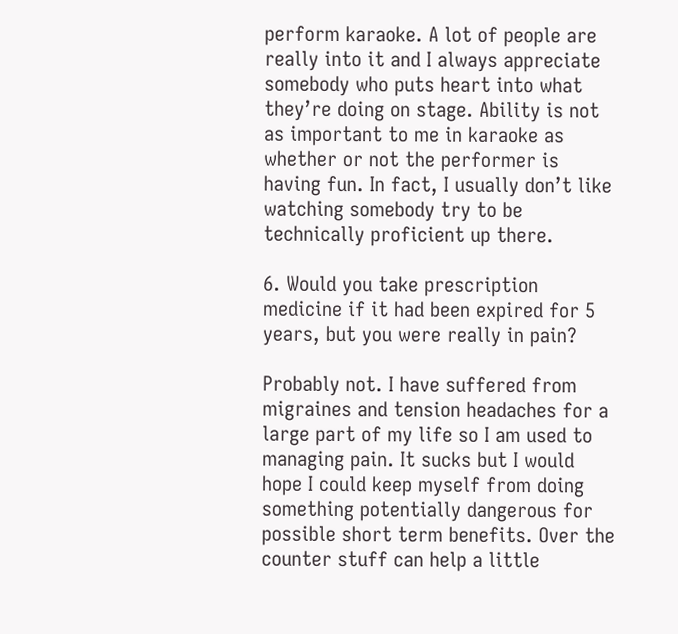perform karaoke. A lot of people are really into it and I always appreciate somebody who puts heart into what they’re doing on stage. Ability is not as important to me in karaoke as whether or not the performer is having fun. In fact, I usually don’t like watching somebody try to be technically proficient up there.

6. Would you take prescription medicine if it had been expired for 5 years, but you were really in pain?

Probably not. I have suffered from migraines and tension headaches for a large part of my life so I am used to managing pain. It sucks but I would hope I could keep myself from doing something potentially dangerous for possible short term benefits. Over the counter stuff can help a little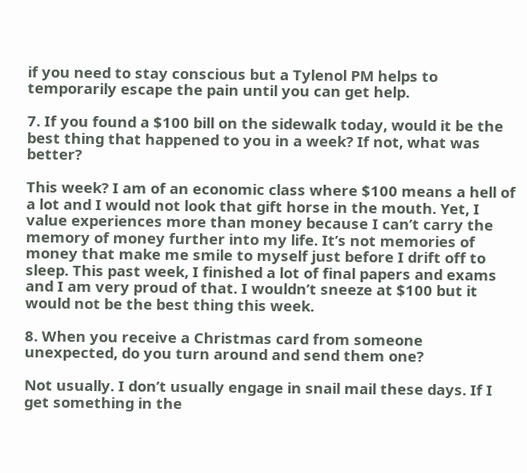if you need to stay conscious but a Tylenol PM helps to temporarily escape the pain until you can get help.

7. If you found a $100 bill on the sidewalk today, would it be the best thing that happened to you in a week? If not, what was better?

This week? I am of an economic class where $100 means a hell of a lot and I would not look that gift horse in the mouth. Yet, I value experiences more than money because I can’t carry the memory of money further into my life. It’s not memories of money that make me smile to myself just before I drift off to sleep. This past week, I finished a lot of final papers and exams and I am very proud of that. I wouldn’t sneeze at $100 but it would not be the best thing this week.

8. When you receive a Christmas card from someone unexpected, do you turn around and send them one?

Not usually. I don’t usually engage in snail mail these days. If I get something in the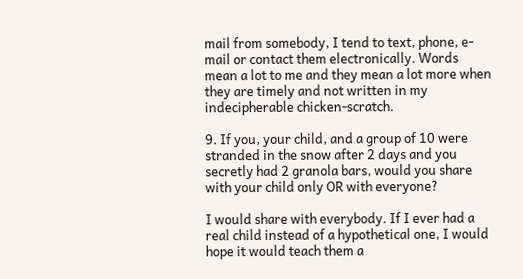mail from somebody, I tend to text, phone, e-mail or contact them electronically. Words mean a lot to me and they mean a lot more when they are timely and not written in my indecipherable chicken-scratch.

9. If you, your child, and a group of 10 were stranded in the snow after 2 days and you secretly had 2 granola bars, would you share with your child only OR with everyone?

I would share with everybody. If I ever had a real child instead of a hypothetical one, I would hope it would teach them a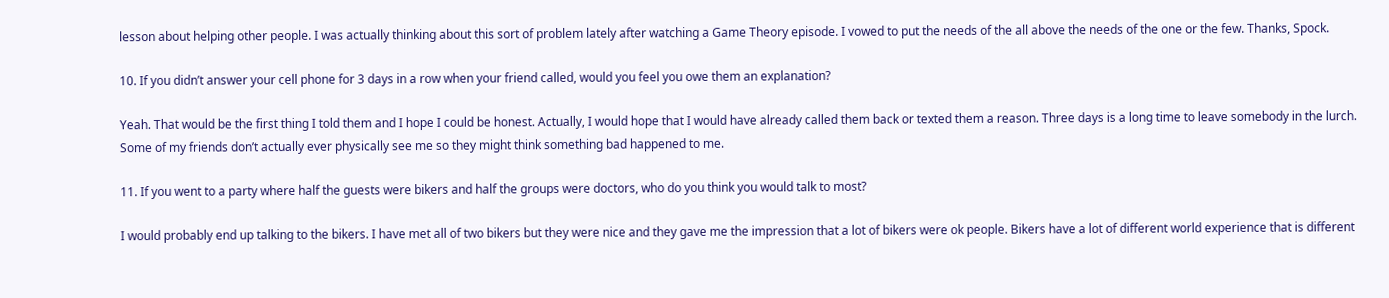lesson about helping other people. I was actually thinking about this sort of problem lately after watching a Game Theory episode. I vowed to put the needs of the all above the needs of the one or the few. Thanks, Spock.

10. If you didn’t answer your cell phone for 3 days in a row when your friend called, would you feel you owe them an explanation?

Yeah. That would be the first thing I told them and I hope I could be honest. Actually, I would hope that I would have already called them back or texted them a reason. Three days is a long time to leave somebody in the lurch. Some of my friends don’t actually ever physically see me so they might think something bad happened to me.

11. If you went to a party where half the guests were bikers and half the groups were doctors, who do you think you would talk to most?

I would probably end up talking to the bikers. I have met all of two bikers but they were nice and they gave me the impression that a lot of bikers were ok people. Bikers have a lot of different world experience that is different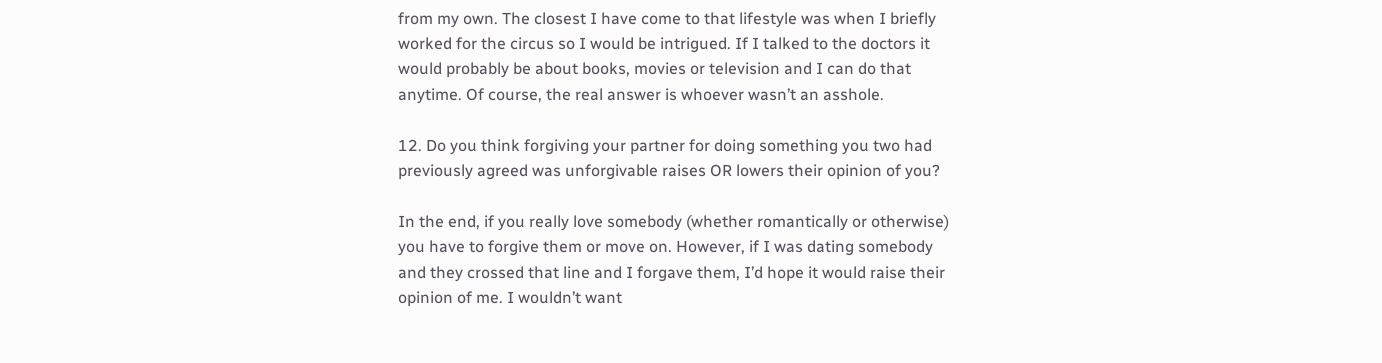from my own. The closest I have come to that lifestyle was when I briefly worked for the circus so I would be intrigued. If I talked to the doctors it would probably be about books, movies or television and I can do that anytime. Of course, the real answer is whoever wasn’t an asshole.

12. Do you think forgiving your partner for doing something you two had previously agreed was unforgivable raises OR lowers their opinion of you?

In the end, if you really love somebody (whether romantically or otherwise) you have to forgive them or move on. However, if I was dating somebody and they crossed that line and I forgave them, I’d hope it would raise their opinion of me. I wouldn’t want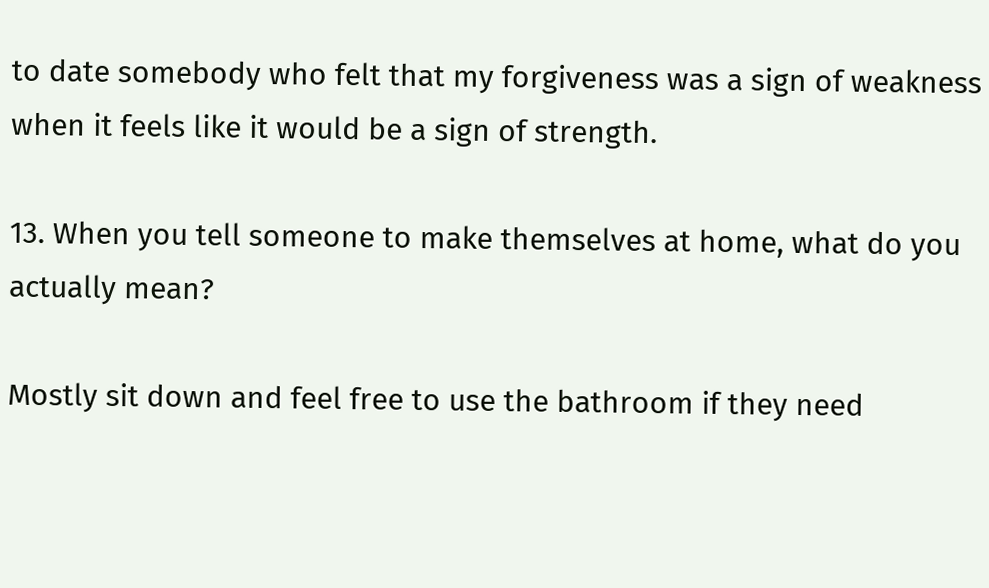to date somebody who felt that my forgiveness was a sign of weakness when it feels like it would be a sign of strength.

13. When you tell someone to make themselves at home, what do you actually mean?

Mostly sit down and feel free to use the bathroom if they need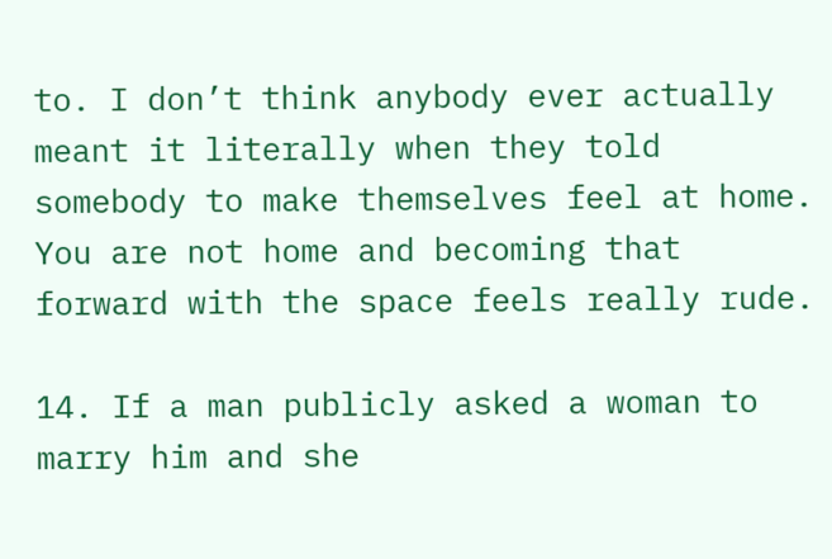to. I don’t think anybody ever actually meant it literally when they told somebody to make themselves feel at home. You are not home and becoming that forward with the space feels really rude.

14. If a man publicly asked a woman to marry him and she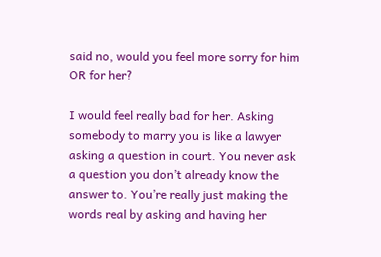said no, would you feel more sorry for him OR for her?

I would feel really bad for her. Asking somebody to marry you is like a lawyer asking a question in court. You never ask a question you don’t already know the answer to. You’re really just making the words real by asking and having her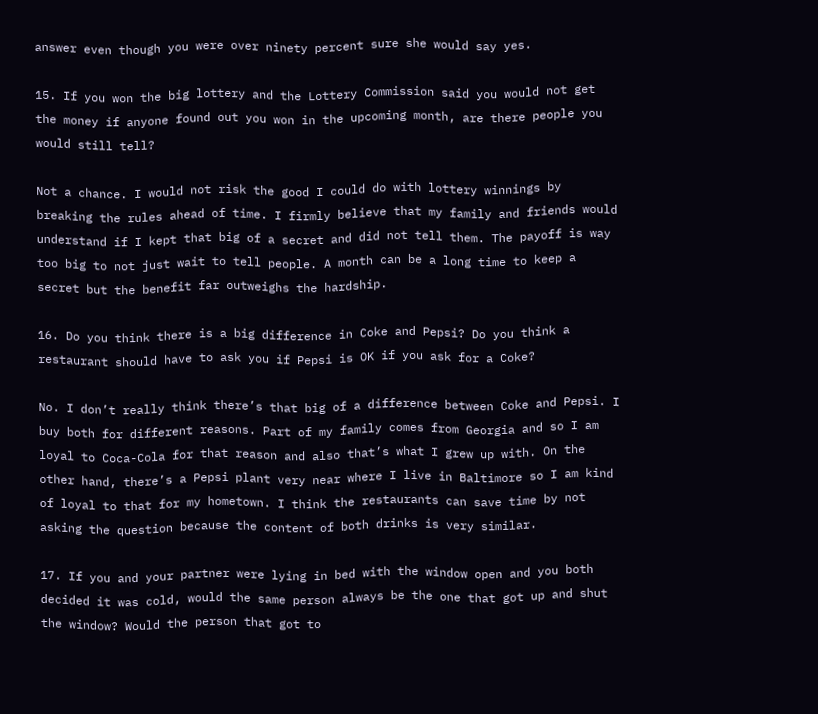answer even though you were over ninety percent sure she would say yes.

15. If you won the big lottery and the Lottery Commission said you would not get the money if anyone found out you won in the upcoming month, are there people you would still tell?

Not a chance. I would not risk the good I could do with lottery winnings by breaking the rules ahead of time. I firmly believe that my family and friends would understand if I kept that big of a secret and did not tell them. The payoff is way too big to not just wait to tell people. A month can be a long time to keep a secret but the benefit far outweighs the hardship.

16. Do you think there is a big difference in Coke and Pepsi? Do you think a restaurant should have to ask you if Pepsi is OK if you ask for a Coke?

No. I don’t really think there’s that big of a difference between Coke and Pepsi. I buy both for different reasons. Part of my family comes from Georgia and so I am loyal to Coca-Cola for that reason and also that’s what I grew up with. On the other hand, there’s a Pepsi plant very near where I live in Baltimore so I am kind of loyal to that for my hometown. I think the restaurants can save time by not asking the question because the content of both drinks is very similar.

17. If you and your partner were lying in bed with the window open and you both decided it was cold, would the same person always be the one that got up and shut the window? Would the person that got to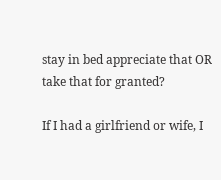stay in bed appreciate that OR take that for granted?

If I had a girlfriend or wife, I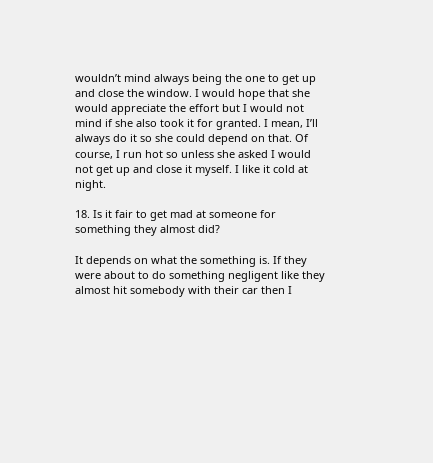wouldn’t mind always being the one to get up and close the window. I would hope that she would appreciate the effort but I would not mind if she also took it for granted. I mean, I’ll always do it so she could depend on that. Of course, I run hot so unless she asked I would not get up and close it myself. I like it cold at night.

18. Is it fair to get mad at someone for something they almost did?

It depends on what the something is. If they were about to do something negligent like they almost hit somebody with their car then I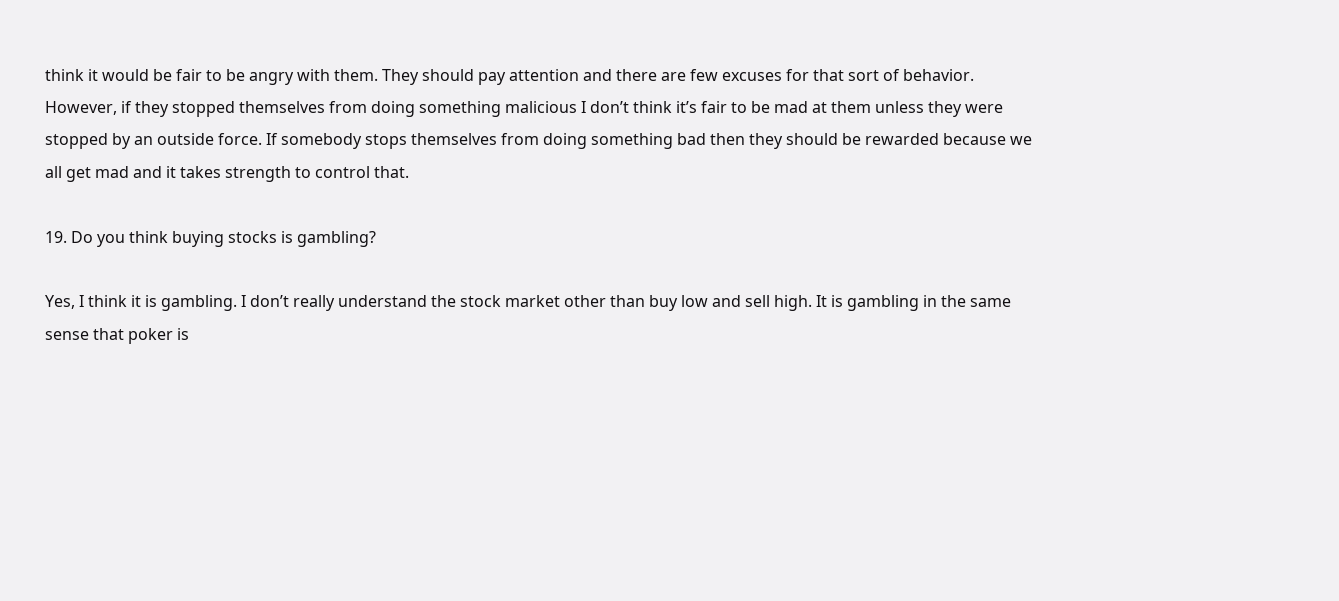think it would be fair to be angry with them. They should pay attention and there are few excuses for that sort of behavior. However, if they stopped themselves from doing something malicious I don’t think it’s fair to be mad at them unless they were stopped by an outside force. If somebody stops themselves from doing something bad then they should be rewarded because we all get mad and it takes strength to control that.

19. Do you think buying stocks is gambling?

Yes, I think it is gambling. I don’t really understand the stock market other than buy low and sell high. It is gambling in the same sense that poker is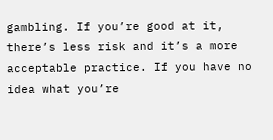gambling. If you’re good at it, there’s less risk and it’s a more acceptable practice. If you have no idea what you’re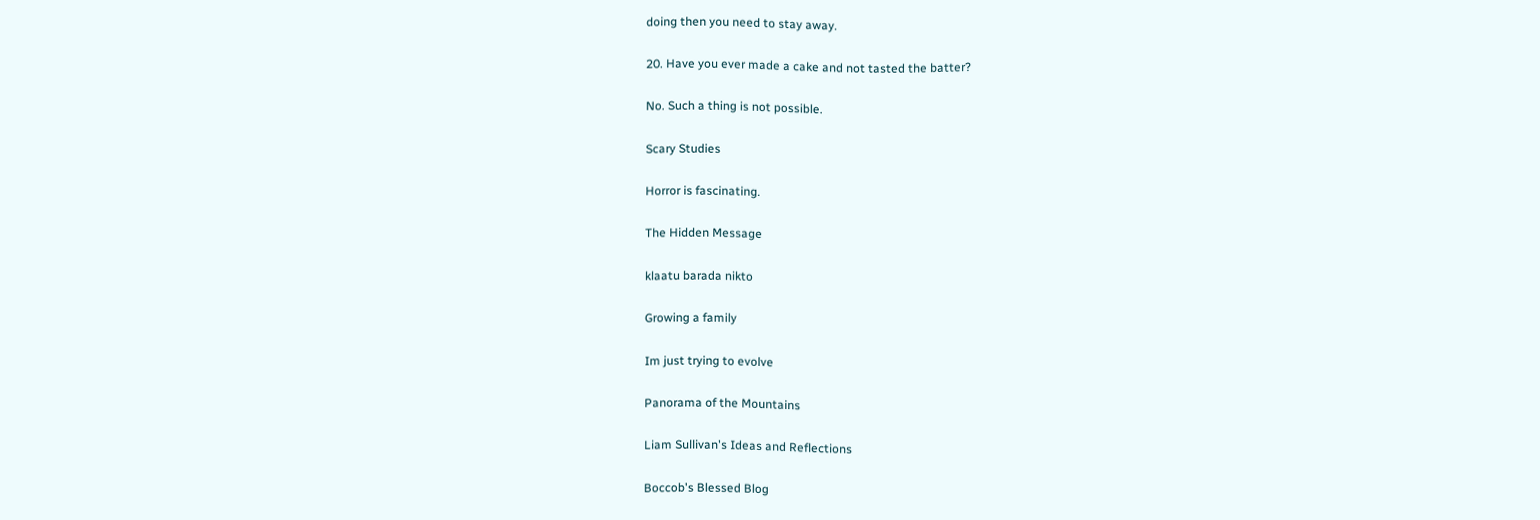doing then you need to stay away.

20. Have you ever made a cake and not tasted the batter?

No. Such a thing is not possible.

Scary Studies

Horror is fascinating.

The Hidden Message

klaatu barada nikto

Growing a family

Im just trying to evolve

Panorama of the Mountains

Liam Sullivan's Ideas and Reflections

Boccob's Blessed Blog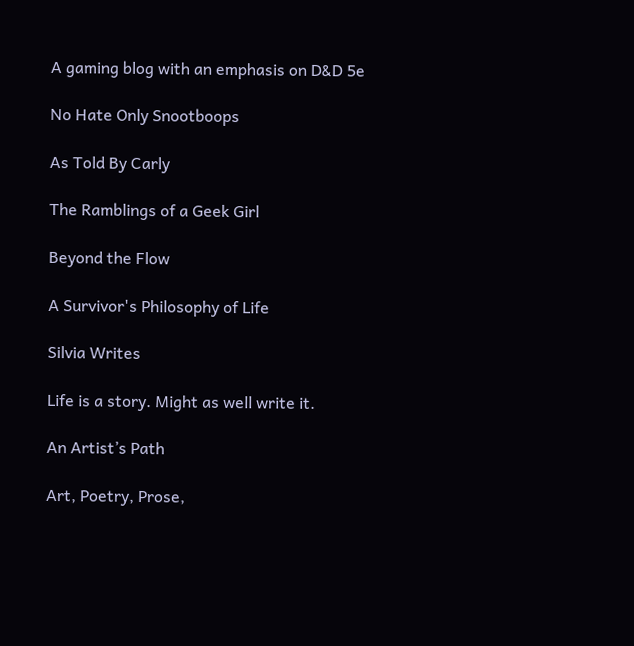A gaming blog with an emphasis on D&D 5e

No Hate Only Snootboops

As Told By Carly

The Ramblings of a Geek Girl

Beyond the Flow

A Survivor's Philosophy of Life

Silvia Writes

Life is a story. Might as well write it.

An Artist’s Path

Art, Poetry, Prose,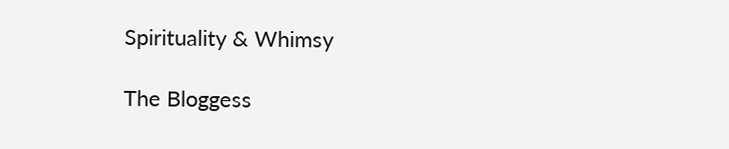Spirituality & Whimsy

The Bloggess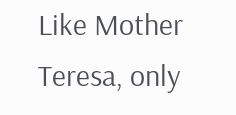Like Mother Teresa, only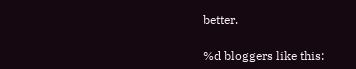better.

%d bloggers like this: